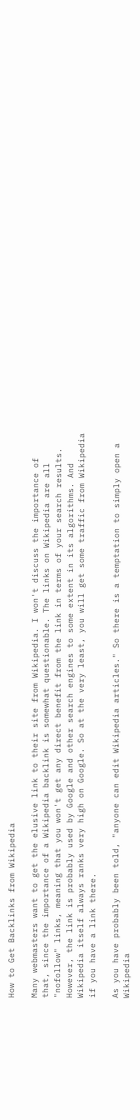How to Get Backlinks from Wikipedia

Many webmasters want to get the elusive link to their site from Wikipedia. I won't discuss the importance of that, since the importance of a Wikipedia backlink is somewhat questionable. The links on Wikipedia are all "nofollow" links, meaning that you won't get any direct benefit from the link in terms of your search results. However, the link is probably used by Google and other search engines to some extent in its algorithms. And Wikipedia itself always ranks very high on Google. So at the very least, you will get some traffic from Wikipedia if you have a link there.

As you have probably been told, "anyone can edit Wikipedia articles." So there is a temptation to simply open a Wikipedia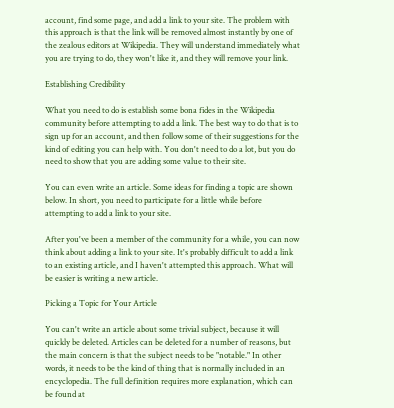account, find some page, and add a link to your site. The problem with this approach is that the link will be removed almost instantly by one of the zealous editors at Wikipedia. They will understand immediately what you are trying to do, they won't like it, and they will remove your link.

Establishing Credibility

What you need to do is establish some bona fides in the Wikipedia community before attempting to add a link. The best way to do that is to sign up for an account, and then follow some of their suggestions for the kind of editing you can help with. You don't need to do a lot, but you do need to show that you are adding some value to their site.

You can even write an article. Some ideas for finding a topic are shown below. In short, you need to participate for a little while before attempting to add a link to your site.

After you've been a member of the community for a while, you can now think about adding a link to your site. It's probably difficult to add a link to an existing article, and I haven't attempted this approach. What will be easier is writing a new article.

Picking a Topic for Your Article

You can't write an article about some trivial subject, because it will quickly be deleted. Articles can be deleted for a number of reasons, but the main concern is that the subject needs to be "notable." In other words, it needs to be the kind of thing that is normally included in an encyclopedia. The full definition requires more explanation, which can be found at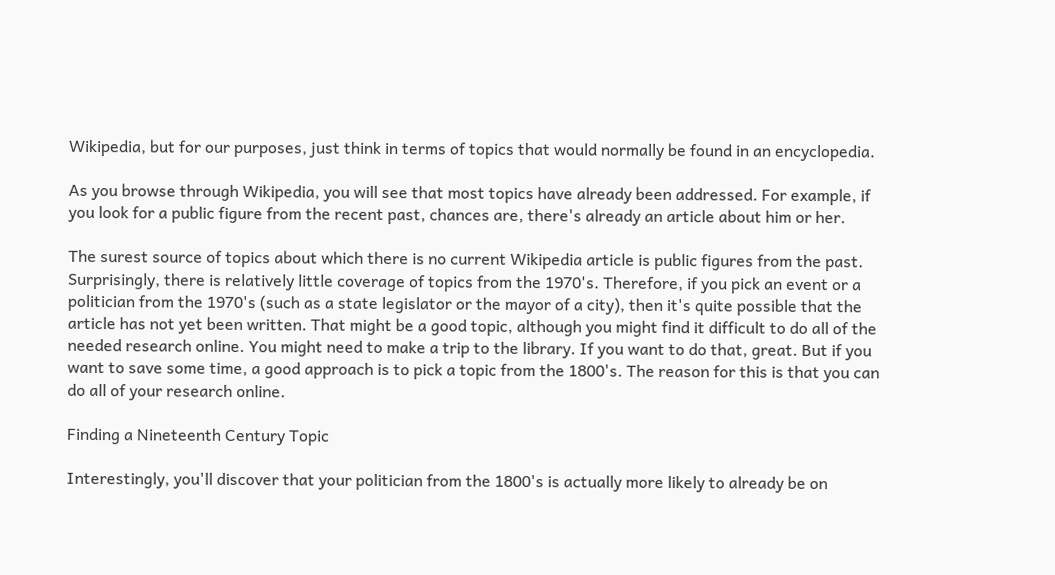Wikipedia, but for our purposes, just think in terms of topics that would normally be found in an encyclopedia.

As you browse through Wikipedia, you will see that most topics have already been addressed. For example, if you look for a public figure from the recent past, chances are, there's already an article about him or her.

The surest source of topics about which there is no current Wikipedia article is public figures from the past. Surprisingly, there is relatively little coverage of topics from the 1970's. Therefore, if you pick an event or a politician from the 1970's (such as a state legislator or the mayor of a city), then it's quite possible that the article has not yet been written. That might be a good topic, although you might find it difficult to do all of the needed research online. You might need to make a trip to the library. If you want to do that, great. But if you want to save some time, a good approach is to pick a topic from the 1800's. The reason for this is that you can do all of your research online.

Finding a Nineteenth Century Topic

Interestingly, you'll discover that your politician from the 1800's is actually more likely to already be on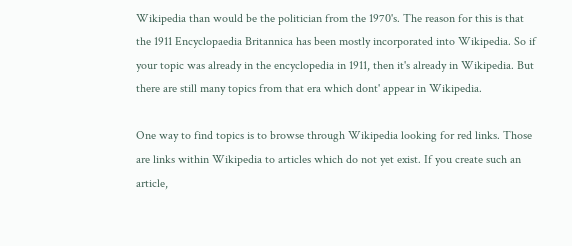Wikipedia than would be the politician from the 1970's. The reason for this is that the 1911 Encyclopaedia Britannica has been mostly incorporated into Wikipedia. So if your topic was already in the encyclopedia in 1911, then it's already in Wikipedia. But there are still many topics from that era which dont' appear in Wikipedia.

One way to find topics is to browse through Wikipedia looking for red links. Those are links within Wikipedia to articles which do not yet exist. If you create such an article,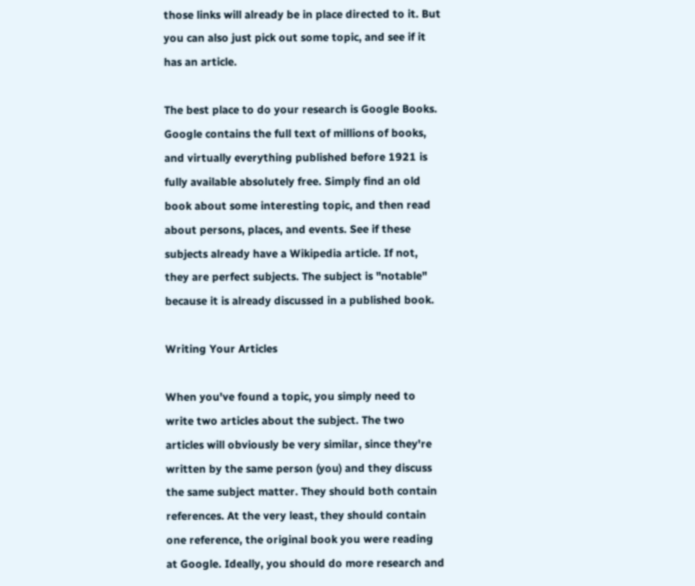those links will already be in place directed to it. But you can also just pick out some topic, and see if it has an article.

The best place to do your research is Google Books. Google contains the full text of millions of books, and virtually everything published before 1921 is fully available absolutely free. Simply find an old book about some interesting topic, and then read about persons, places, and events. See if these subjects already have a Wikipedia article. If not, they are perfect subjects. The subject is "notable" because it is already discussed in a published book.

Writing Your Articles

When you've found a topic, you simply need to write two articles about the subject. The two articles will obviously be very similar, since they're written by the same person (you) and they discuss the same subject matter. They should both contain references. At the very least, they should contain one reference, the original book you were reading at Google. Ideally, you should do more research and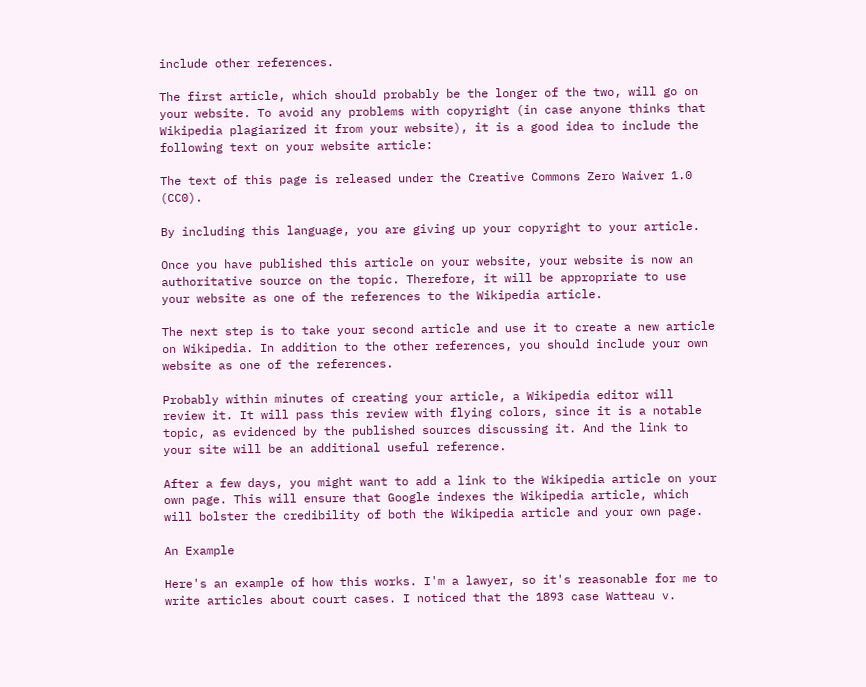include other references.

The first article, which should probably be the longer of the two, will go on your website. To avoid any problems with copyright (in case anyone thinks that Wikipedia plagiarized it from your website), it is a good idea to include the following text on your website article:

The text of this page is released under the Creative Commons Zero Waiver 1.0 (CC0).

By including this language, you are giving up your copyright to your article.

Once you have published this article on your website, your website is now an authoritative source on the topic. Therefore, it will be appropriate to use your website as one of the references to the Wikipedia article.

The next step is to take your second article and use it to create a new article on Wikipedia. In addition to the other references, you should include your own website as one of the references.

Probably within minutes of creating your article, a Wikipedia editor will review it. It will pass this review with flying colors, since it is a notable topic, as evidenced by the published sources discussing it. And the link to your site will be an additional useful reference.

After a few days, you might want to add a link to the Wikipedia article on your own page. This will ensure that Google indexes the Wikipedia article, which will bolster the credibility of both the Wikipedia article and your own page.

An Example

Here's an example of how this works. I'm a lawyer, so it's reasonable for me to write articles about court cases. I noticed that the 1893 case Watteau v.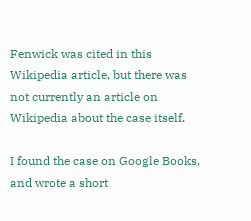Fenwick was cited in this Wikipedia article, but there was not currently an article on Wikipedia about the case itself.

I found the case on Google Books, and wrote a short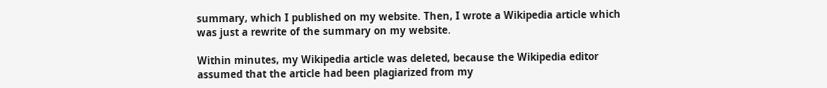summary, which I published on my website. Then, I wrote a Wikipedia article which was just a rewrite of the summary on my website.

Within minutes, my Wikipedia article was deleted, because the Wikipedia editor assumed that the article had been plagiarized from my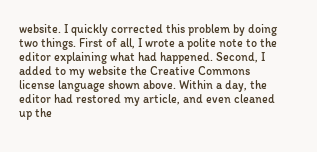website. I quickly corrected this problem by doing two things. First of all, I wrote a polite note to the editor explaining what had happened. Second, I added to my website the Creative Commons license language shown above. Within a day, the editor had restored my article, and even cleaned up the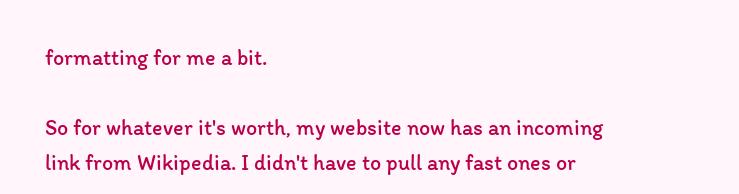formatting for me a bit.

So for whatever it's worth, my website now has an incoming link from Wikipedia. I didn't have to pull any fast ones or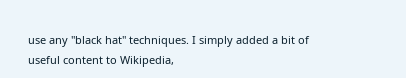use any "black hat" techniques. I simply added a bit of useful content to Wikipedia,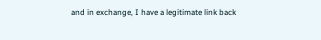and in exchange, I have a legitimate link back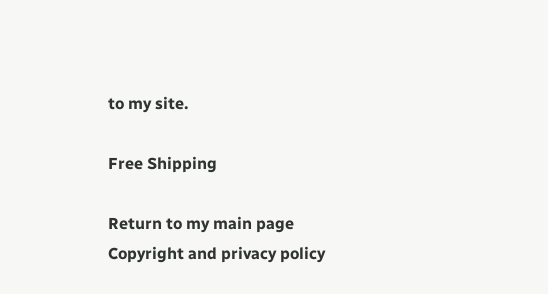to my site.

Free Shipping

Return to my main page
Copyright and privacy policy